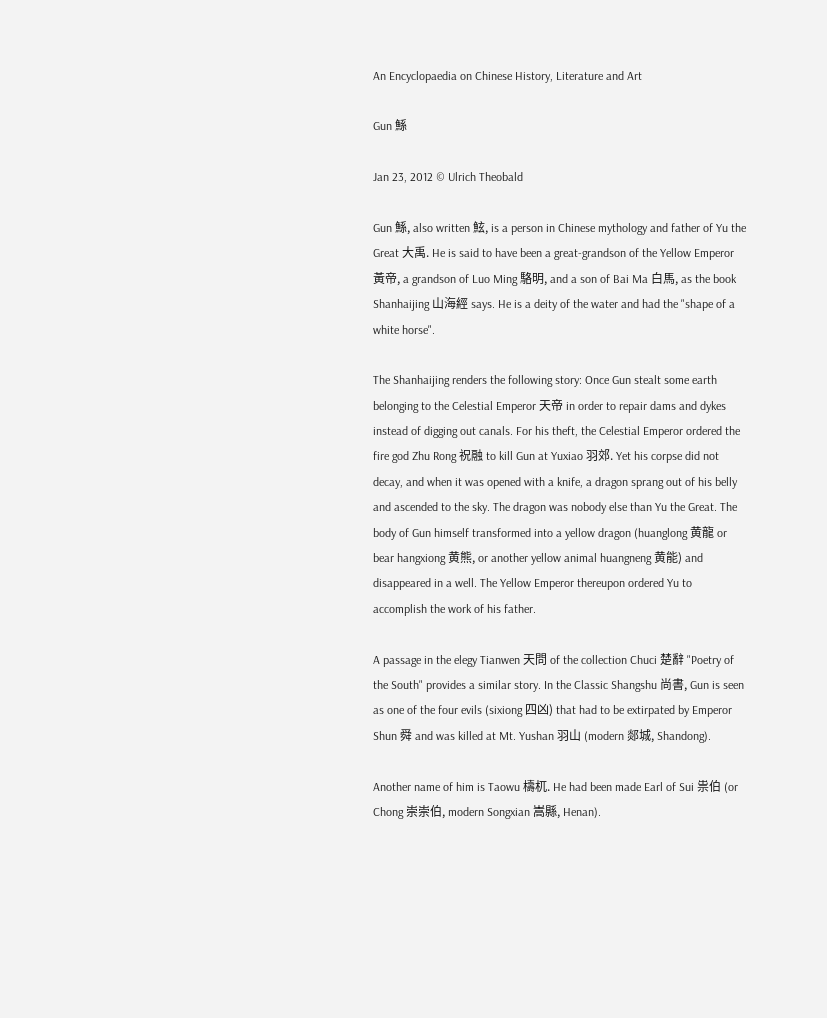An Encyclopaedia on Chinese History, Literature and Art

Gun 鯀

Jan 23, 2012 © Ulrich Theobald

Gun 鯀, also written 鮌, is a person in Chinese mythology and father of Yu the Great 大禹. He is said to have been a great-grandson of the Yellow Emperor 黃帝, a grandson of Luo Ming 駱明, and a son of Bai Ma 白馬, as the book Shanhaijing 山海經 says. He is a deity of the water and had the "shape of a white horse".

The Shanhaijing renders the following story: Once Gun stealt some earth belonging to the Celestial Emperor 天帝 in order to repair dams and dykes instead of digging out canals. For his theft, the Celestial Emperor ordered the fire god Zhu Rong 祝融 to kill Gun at Yuxiao 羽郊. Yet his corpse did not decay, and when it was opened with a knife, a dragon sprang out of his belly and ascended to the sky. The dragon was nobody else than Yu the Great. The body of Gun himself transformed into a yellow dragon (huanglong 黄龍 or bear hangxiong 黄熊, or another yellow animal huangneng 黄能) and disappeared in a well. The Yellow Emperor thereupon ordered Yu to accomplish the work of his father.

A passage in the elegy Tianwen 天問 of the collection Chuci 楚辭 "Poetry of the South" provides a similar story. In the Classic Shangshu 尚書, Gun is seen as one of the four evils (sixiong 四凶) that had to be extirpated by Emperor Shun 舜 and was killed at Mt. Yushan 羽山 (modern 郯城, Shandong).

Another name of him is Taowu 檮杌. He had been made Earl of Sui 祟伯 (or Chong 崇崇伯, modern Songxian 嵩縣, Henan).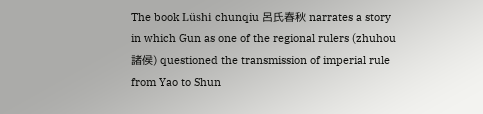The book Lüshi chunqiu 呂氏春秋 narrates a story in which Gun as one of the regional rulers (zhuhou 諸侯) questioned the transmission of imperial rule from Yao to Shun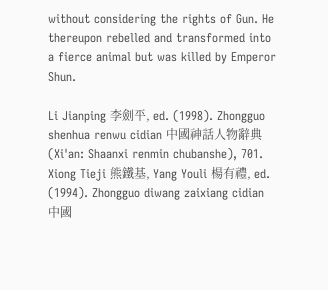without considering the rights of Gun. He thereupon rebelled and transformed into a fierce animal but was killed by Emperor Shun.

Li Jianping 李劍平, ed. (1998). Zhongguo shenhua renwu cidian 中國神話人物辭典 (Xi'an: Shaanxi renmin chubanshe), 701.
Xiong Tieji 熊鐵基, Yang Youli 楊有禮, ed. (1994). Zhongguo diwang zaixiang cidian 中國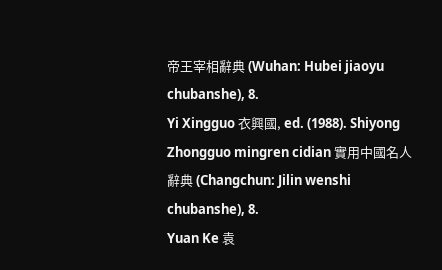帝王宰相辭典 (Wuhan: Hubei jiaoyu chubanshe), 8.
Yi Xingguo 衣興國, ed. (1988). Shiyong Zhongguo mingren cidian 實用中國名人辭典 (Changchun: Jilin wenshi chubanshe), 8.
Yuan Ke 袁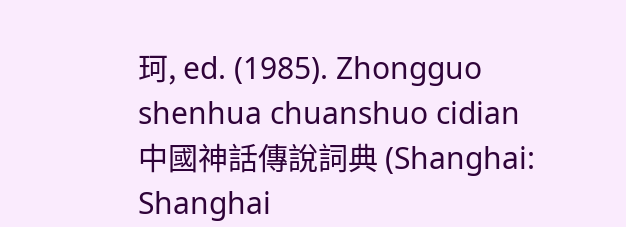珂, ed. (1985). Zhongguo shenhua chuanshuo cidian 中國神話傳說詞典 (Shanghai: Shanghai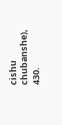cishu chubanshe), 430.